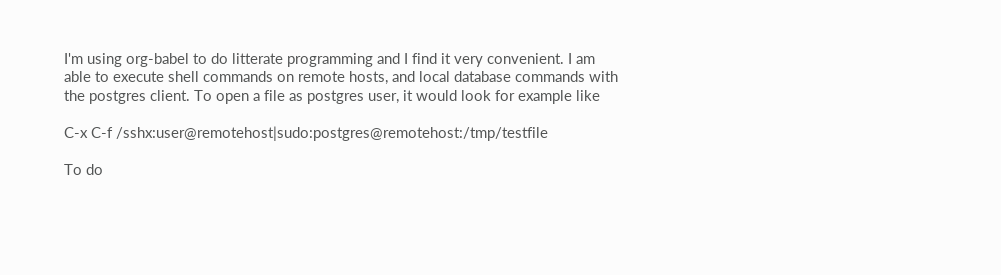I'm using org-babel to do litterate programming and I find it very convenient. I am able to execute shell commands on remote hosts, and local database commands with the postgres client. To open a file as postgres user, it would look for example like

C-x C-f /sshx:user@remotehost|sudo:postgres@remotehost:/tmp/testfile

To do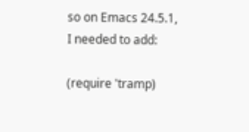so on Emacs 24.5.1, I needed to add:

(require 'tramp)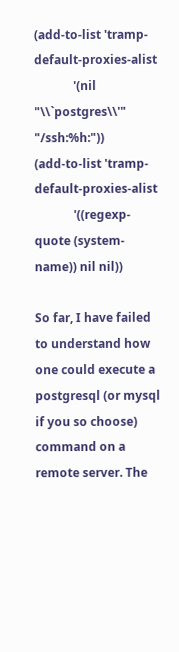(add-to-list 'tramp-default-proxies-alist
             '(nil "\\`postgres\\'" "/ssh:%h:"))
(add-to-list 'tramp-default-proxies-alist
             '((regexp-quote (system-name)) nil nil))

So far, I have failed to understand how one could execute a postgresql (or mysql if you so choose) command on a remote server. The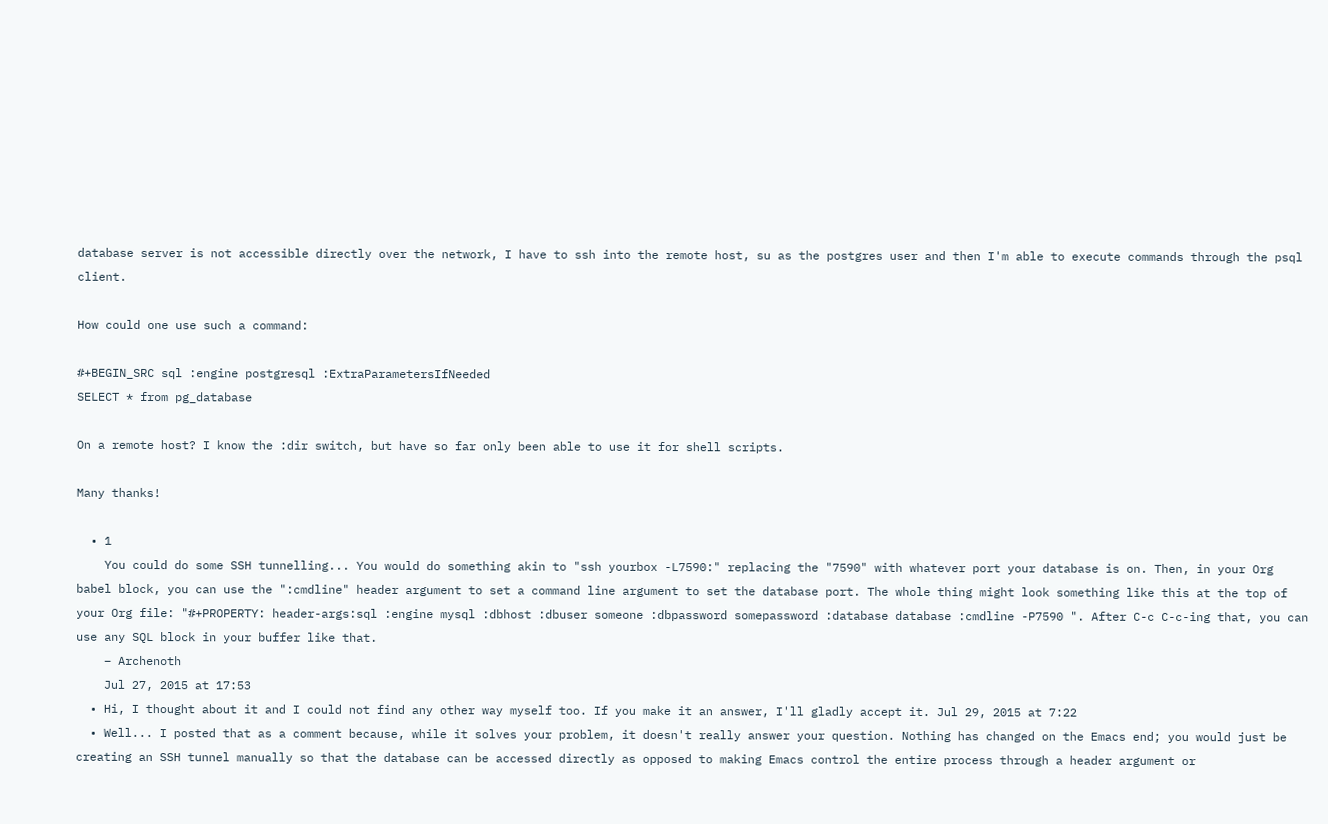database server is not accessible directly over the network, I have to ssh into the remote host, su as the postgres user and then I'm able to execute commands through the psql client.

How could one use such a command:

#+BEGIN_SRC sql :engine postgresql :ExtraParametersIfNeeded
SELECT * from pg_database

On a remote host? I know the :dir switch, but have so far only been able to use it for shell scripts.

Many thanks!

  • 1
    You could do some SSH tunnelling... You would do something akin to "ssh yourbox -L7590:" replacing the "7590" with whatever port your database is on. Then, in your Org babel block, you can use the ":cmdline" header argument to set a command line argument to set the database port. The whole thing might look something like this at the top of your Org file: "#+PROPERTY: header-args:sql :engine mysql :dbhost :dbuser someone :dbpassword somepassword :database database :cmdline -P7590 ". After C-c C-c-ing that, you can use any SQL block in your buffer like that.
    – Archenoth
    Jul 27, 2015 at 17:53
  • Hi, I thought about it and I could not find any other way myself too. If you make it an answer, I'll gladly accept it. Jul 29, 2015 at 7:22
  • Well... I posted that as a comment because, while it solves your problem, it doesn't really answer your question. Nothing has changed on the Emacs end; you would just be creating an SSH tunnel manually so that the database can be accessed directly as opposed to making Emacs control the entire process through a header argument or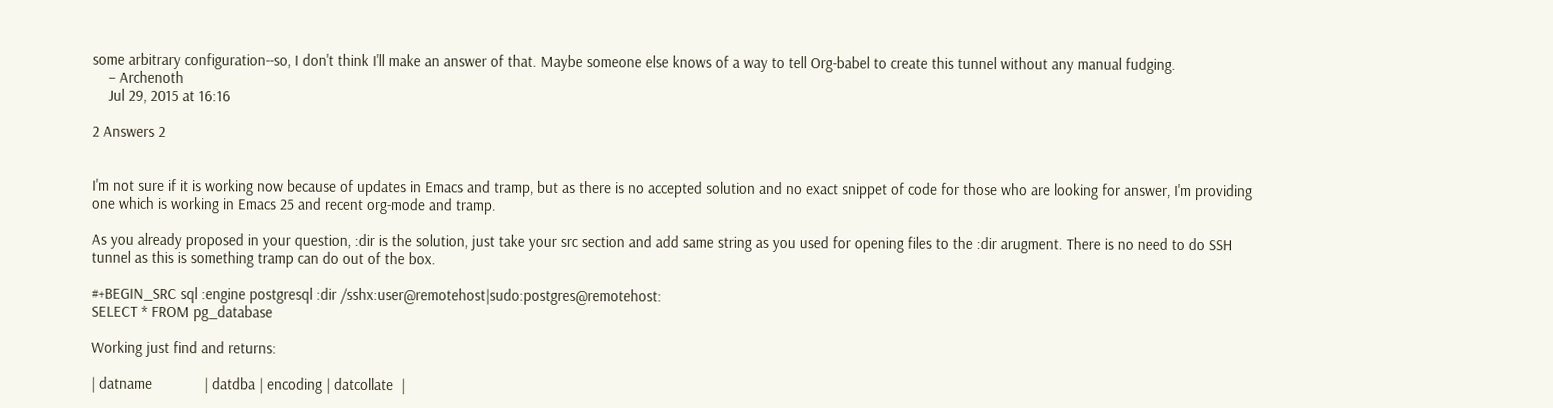some arbitrary configuration--so, I don't think I'll make an answer of that. Maybe someone else knows of a way to tell Org-babel to create this tunnel without any manual fudging.
    – Archenoth
    Jul 29, 2015 at 16:16

2 Answers 2


I'm not sure if it is working now because of updates in Emacs and tramp, but as there is no accepted solution and no exact snippet of code for those who are looking for answer, I'm providing one which is working in Emacs 25 and recent org-mode and tramp.

As you already proposed in your question, :dir is the solution, just take your src section and add same string as you used for opening files to the :dir arugment. There is no need to do SSH tunnel as this is something tramp can do out of the box.

#+BEGIN_SRC sql :engine postgresql :dir /sshx:user@remotehost|sudo:postgres@remotehost:
SELECT * FROM pg_database

Working just find and returns:

| datname             | datdba | encoding | datcollate  |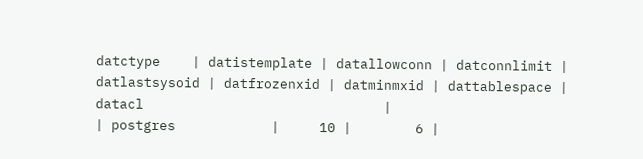datctype    | datistemplate | datallowconn | datconnlimit | datlastsysoid | datfrozenxid | datminmxid | dattablespace | datacl                              |
| postgres            |     10 |        6 |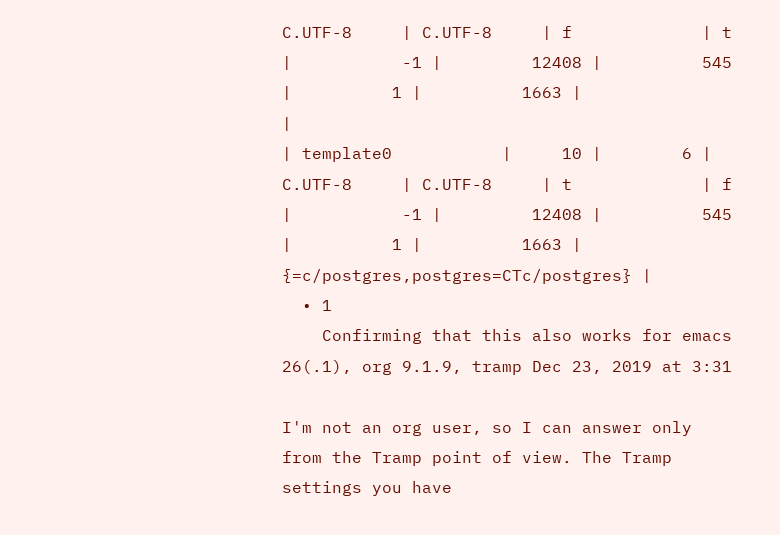C.UTF-8     | C.UTF-8     | f             | t            |           -1 |         12408 |          545 |          1 |          1663 |                                     |
| template0           |     10 |        6 | C.UTF-8     | C.UTF-8     | t             | f            |           -1 |         12408 |          545 |          1 |          1663 | {=c/postgres,postgres=CTc/postgres} |
  • 1
    Confirming that this also works for emacs 26(.1), org 9.1.9, tramp Dec 23, 2019 at 3:31

I'm not an org user, so I can answer only from the Tramp point of view. The Tramp settings you have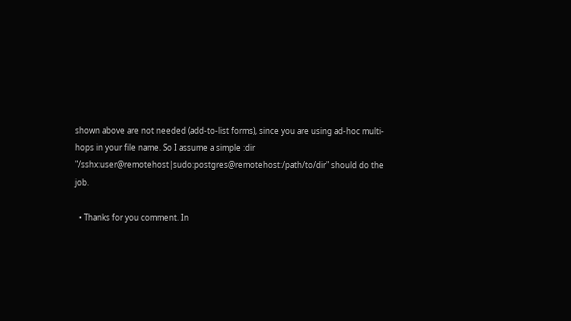shown above are not needed (add-to-list forms), since you are using ad-hoc multi-hops in your file name. So I assume a simple :dir "/sshx:user@remotehost|sudo:postgres@remotehost:/path/to/dir" should do the job.

  • Thanks for you comment. In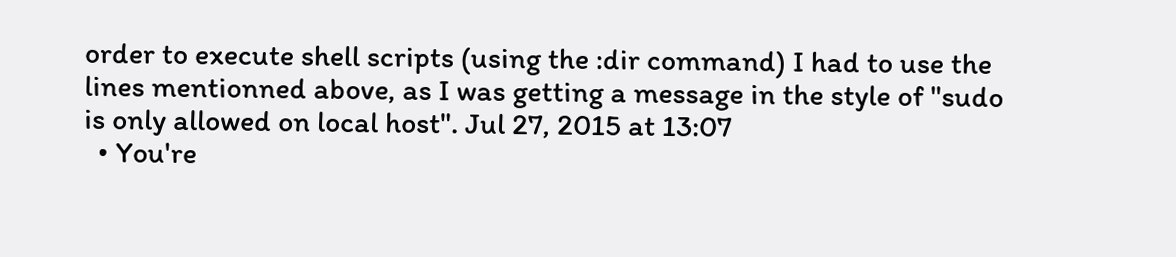order to execute shell scripts (using the :dir command) I had to use the lines mentionned above, as I was getting a message in the style of "sudo is only allowed on local host". Jul 27, 2015 at 13:07
  • You're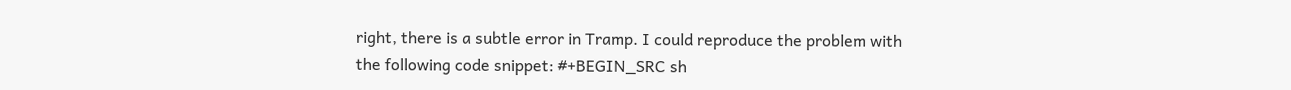right, there is a subtle error in Tramp. I could reproduce the problem with the following code snippet: #+BEGIN_SRC sh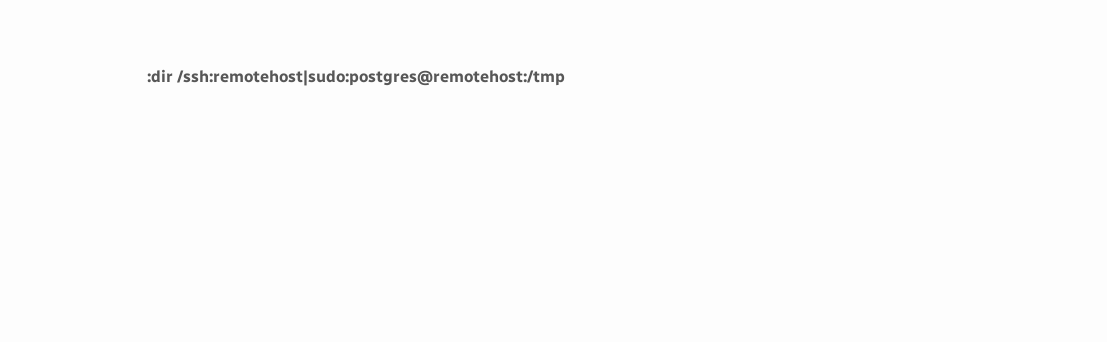:dir /ssh:remotehost|sudo:postgres@remotehost:/tmp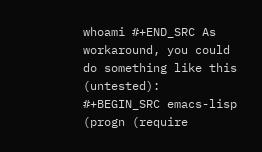whoami #+END_SRC As workaround, you could do something like this (untested): #+BEGIN_SRC emacs-lisp (progn (require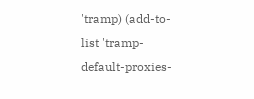'tramp) (add-to-list 'tramp-default-proxies-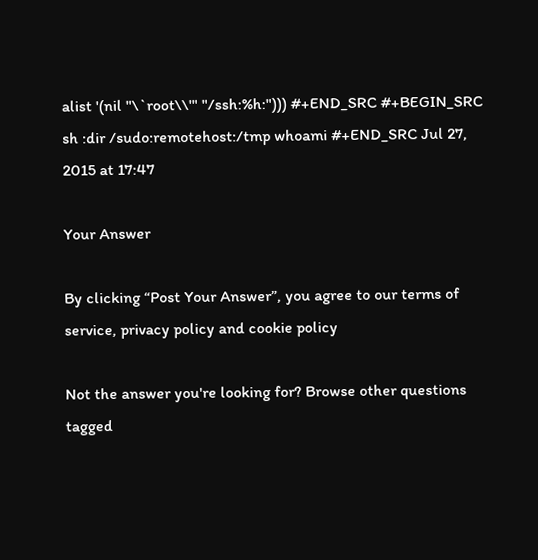alist '(nil "\`root\\'" "/ssh:%h:"))) #+END_SRC #+BEGIN_SRC sh :dir /sudo:remotehost:/tmp whoami #+END_SRC Jul 27, 2015 at 17:47

Your Answer

By clicking “Post Your Answer”, you agree to our terms of service, privacy policy and cookie policy

Not the answer you're looking for? Browse other questions tagged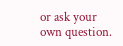or ask your own question.